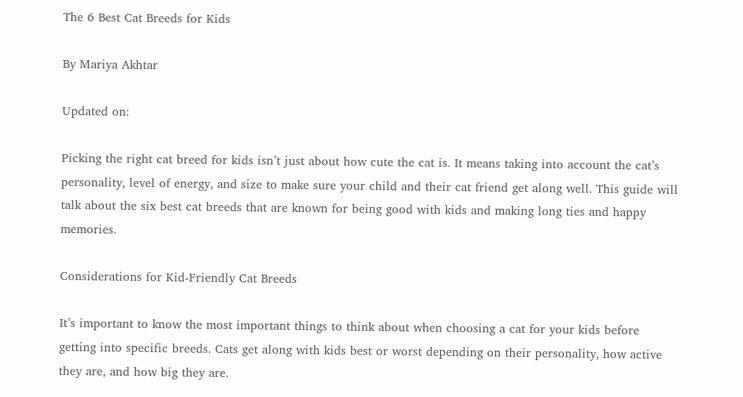The 6 Best Cat Breeds for Kids

By Mariya Akhtar

Updated on:

Picking the right cat breed for kids isn’t just about how cute the cat is. It means taking into account the cat’s personality, level of energy, and size to make sure your child and their cat friend get along well. This guide will talk about the six best cat breeds that are known for being good with kids and making long ties and happy memories.

Considerations for Kid-Friendly Cat Breeds

It’s important to know the most important things to think about when choosing a cat for your kids before getting into specific breeds. Cats get along with kids best or worst depending on their personality, how active they are, and how big they are.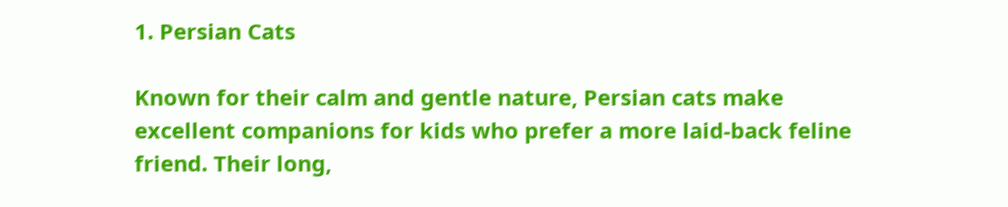1. Persian Cats

Known for their calm and gentle nature, Persian cats make excellent companions for kids who prefer a more laid-back feline friend. Their long,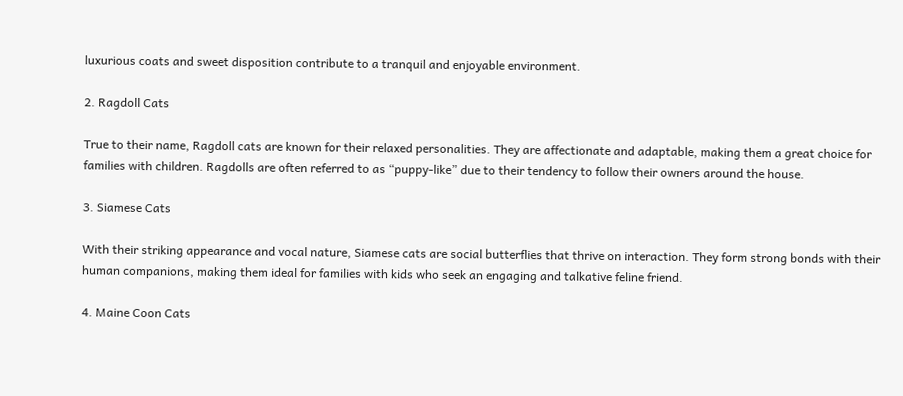luxurious coats and sweet disposition contribute to a tranquil and enjoyable environment.

2. Ragdoll Cats

True to their name, Ragdoll cats are known for their relaxed personalities. They are affectionate and adaptable, making them a great choice for families with children. Ragdolls are often referred to as “puppy-like” due to their tendency to follow their owners around the house.

3. Siamese Cats

With their striking appearance and vocal nature, Siamese cats are social butterflies that thrive on interaction. They form strong bonds with their human companions, making them ideal for families with kids who seek an engaging and talkative feline friend.

4. Maine Coon Cats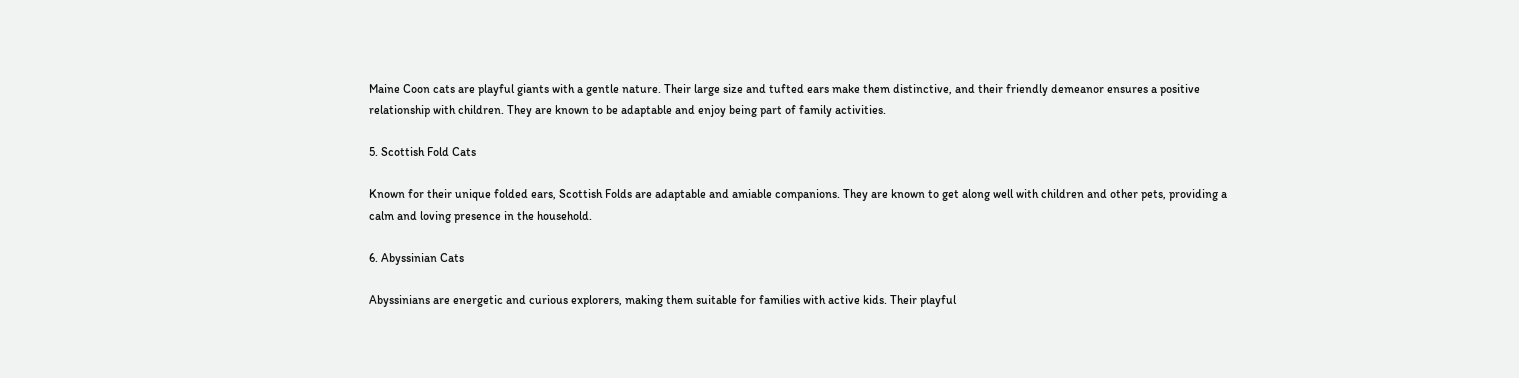Maine Coon cats are playful giants with a gentle nature. Their large size and tufted ears make them distinctive, and their friendly demeanor ensures a positive relationship with children. They are known to be adaptable and enjoy being part of family activities.

5. Scottish Fold Cats

Known for their unique folded ears, Scottish Folds are adaptable and amiable companions. They are known to get along well with children and other pets, providing a calm and loving presence in the household.

6. Abyssinian Cats

Abyssinians are energetic and curious explorers, making them suitable for families with active kids. Their playful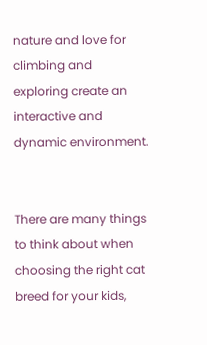nature and love for climbing and exploring create an interactive and dynamic environment.


There are many things to think about when choosing the right cat breed for your kids,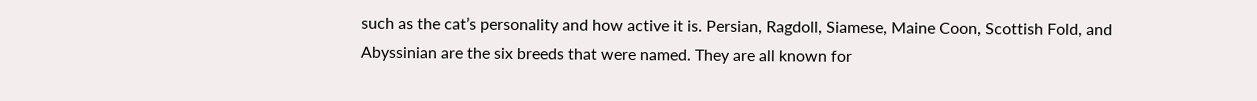such as the cat’s personality and how active it is. Persian, Ragdoll, Siamese, Maine Coon, Scottish Fold, and Abyssinian are the six breeds that were named. They are all known for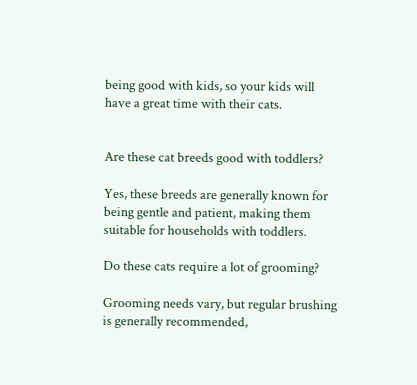being good with kids, so your kids will have a great time with their cats.


Are these cat breeds good with toddlers?

Yes, these breeds are generally known for being gentle and patient, making them suitable for households with toddlers.

Do these cats require a lot of grooming?

Grooming needs vary, but regular brushing is generally recommended,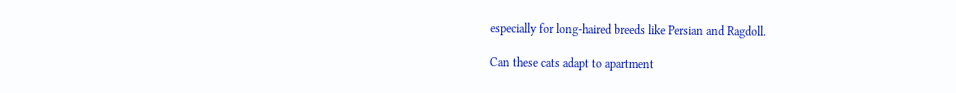especially for long-haired breeds like Persian and Ragdoll.

Can these cats adapt to apartment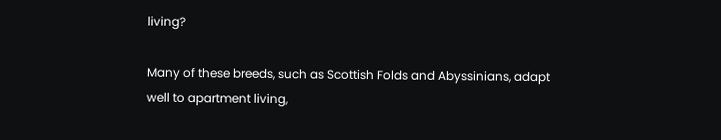living?

Many of these breeds, such as Scottish Folds and Abyssinians, adapt well to apartment living,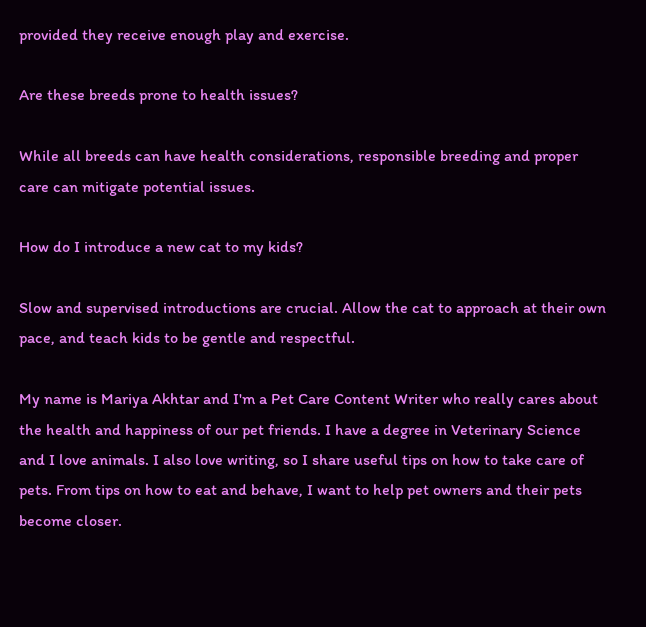provided they receive enough play and exercise.

Are these breeds prone to health issues?

While all breeds can have health considerations, responsible breeding and proper care can mitigate potential issues.

How do I introduce a new cat to my kids?

Slow and supervised introductions are crucial. Allow the cat to approach at their own pace, and teach kids to be gentle and respectful.

My name is Mariya Akhtar and I'm a Pet Care Content Writer who really cares about the health and happiness of our pet friends. I have a degree in Veterinary Science and I love animals. I also love writing, so I share useful tips on how to take care of pets. From tips on how to eat and behave, I want to help pet owners and their pets become closer.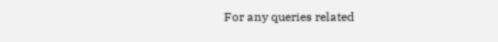For any queries related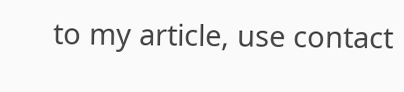to my article, use contact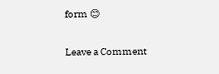form 😊

Leave a Comment